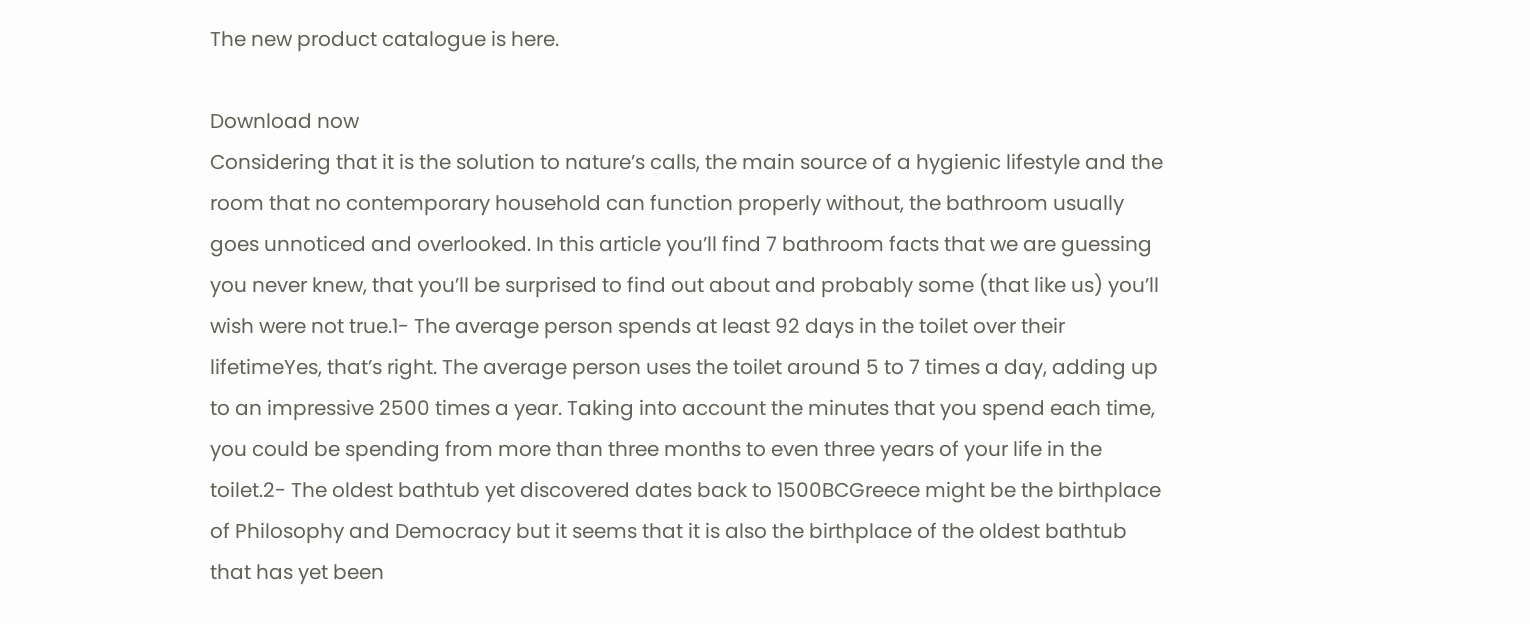The new product catalogue is here.

Download now
Considering that it is the solution to nature’s calls, the main source of a hygienic lifestyle and the room that no contemporary household can function properly without, the bathroom usually goes unnoticed and overlooked. In this article you’ll find 7 bathroom facts that we are guessing you never knew, that you’ll be surprised to find out about and probably some (that like us) you’ll wish were not true.1- The average person spends at least 92 days in the toilet over their lifetimeYes, that’s right. The average person uses the toilet around 5 to 7 times a day, adding up to an impressive 2500 times a year. Taking into account the minutes that you spend each time, you could be spending from more than three months to even three years of your life in the toilet.2- The oldest bathtub yet discovered dates back to 1500BCGreece might be the birthplace of Philosophy and Democracy but it seems that it is also the birthplace of the oldest bathtub that has yet been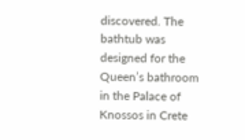discovered. The bathtub was designed for the Queen’s bathroom in the Palace of Knossos in Crete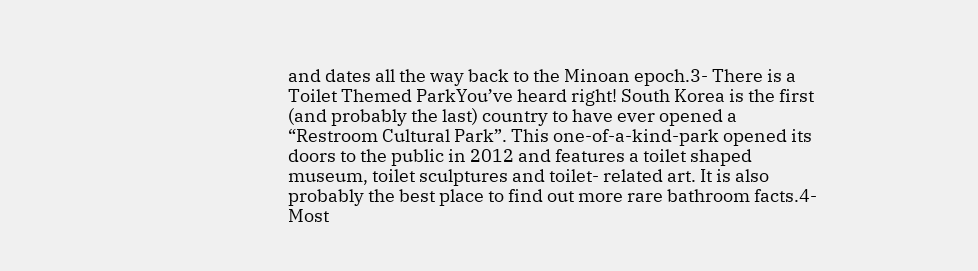and dates all the way back to the Minoan epoch.3- There is a Toilet Themed ParkYou’ve heard right! South Korea is the first (and probably the last) country to have ever opened a “Restroom Cultural Park”. This one-of-a-kind-park opened its doors to the public in 2012 and features a toilet shaped museum, toilet sculptures and toilet- related art. It is also probably the best place to find out more rare bathroom facts.4- Most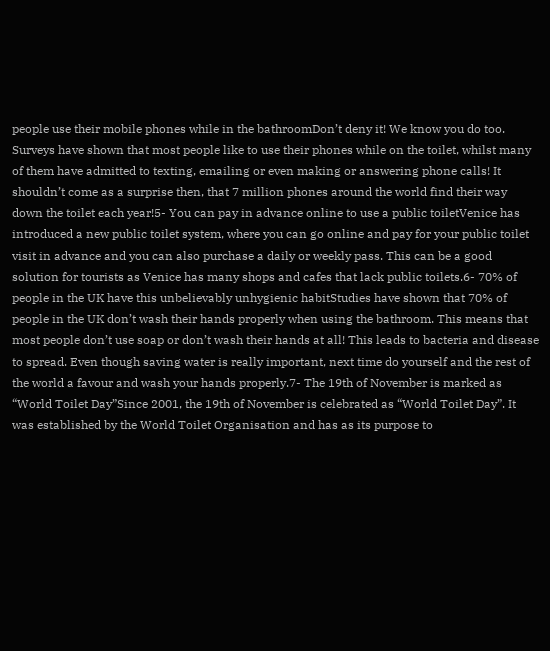people use their mobile phones while in the bathroomDon’t deny it! We know you do too. Surveys have shown that most people like to use their phones while on the toilet, whilst many of them have admitted to texting, emailing or even making or answering phone calls! It shouldn’t come as a surprise then, that 7 million phones around the world find their way down the toilet each year!5- You can pay in advance online to use a public toiletVenice has introduced a new public toilet system, where you can go online and pay for your public toilet visit in advance and you can also purchase a daily or weekly pass. This can be a good solution for tourists as Venice has many shops and cafes that lack public toilets.6- 70% of people in the UK have this unbelievably unhygienic habitStudies have shown that 70% of people in the UK don’t wash their hands properly when using the bathroom. This means that most people don’t use soap or don’t wash their hands at all! This leads to bacteria and disease to spread. Even though saving water is really important, next time do yourself and the rest of the world a favour and wash your hands properly.7- The 19th of November is marked as “World Toilet Day”Since 2001, the 19th of November is celebrated as “World Toilet Day”. It was established by the World Toilet Organisation and has as its purpose to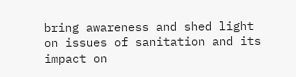bring awareness and shed light on issues of sanitation and its impact on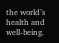the world’s health and well-being.